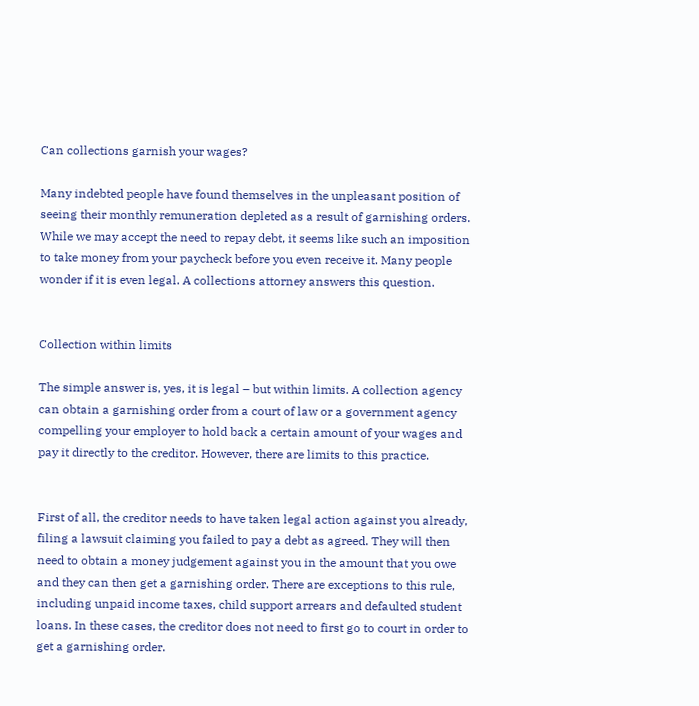Can collections garnish your wages?

Many indebted people have found themselves in the unpleasant position of seeing their monthly remuneration depleted as a result of garnishing orders. While we may accept the need to repay debt, it seems like such an imposition to take money from your paycheck before you even receive it. Many people wonder if it is even legal. A collections attorney answers this question.


Collection within limits

The simple answer is, yes, it is legal – but within limits. A collection agency can obtain a garnishing order from a court of law or a government agency compelling your employer to hold back a certain amount of your wages and pay it directly to the creditor. However, there are limits to this practice.


First of all, the creditor needs to have taken legal action against you already, filing a lawsuit claiming you failed to pay a debt as agreed. They will then need to obtain a money judgement against you in the amount that you owe and they can then get a garnishing order. There are exceptions to this rule, including unpaid income taxes, child support arrears and defaulted student loans. In these cases, the creditor does not need to first go to court in order to get a garnishing order.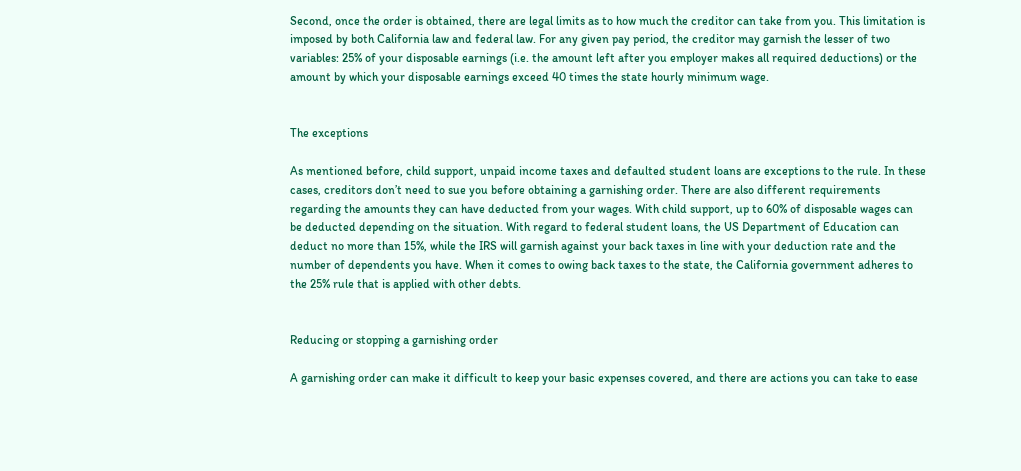Second, once the order is obtained, there are legal limits as to how much the creditor can take from you. This limitation is imposed by both California law and federal law. For any given pay period, the creditor may garnish the lesser of two variables: 25% of your disposable earnings (i.e. the amount left after you employer makes all required deductions) or the amount by which your disposable earnings exceed 40 times the state hourly minimum wage.


The exceptions

As mentioned before, child support, unpaid income taxes and defaulted student loans are exceptions to the rule. In these cases, creditors don’t need to sue you before obtaining a garnishing order. There are also different requirements regarding the amounts they can have deducted from your wages. With child support, up to 60% of disposable wages can be deducted depending on the situation. With regard to federal student loans, the US Department of Education can deduct no more than 15%, while the IRS will garnish against your back taxes in line with your deduction rate and the number of dependents you have. When it comes to owing back taxes to the state, the California government adheres to the 25% rule that is applied with other debts.


Reducing or stopping a garnishing order

A garnishing order can make it difficult to keep your basic expenses covered, and there are actions you can take to ease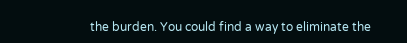the burden. You could find a way to eliminate the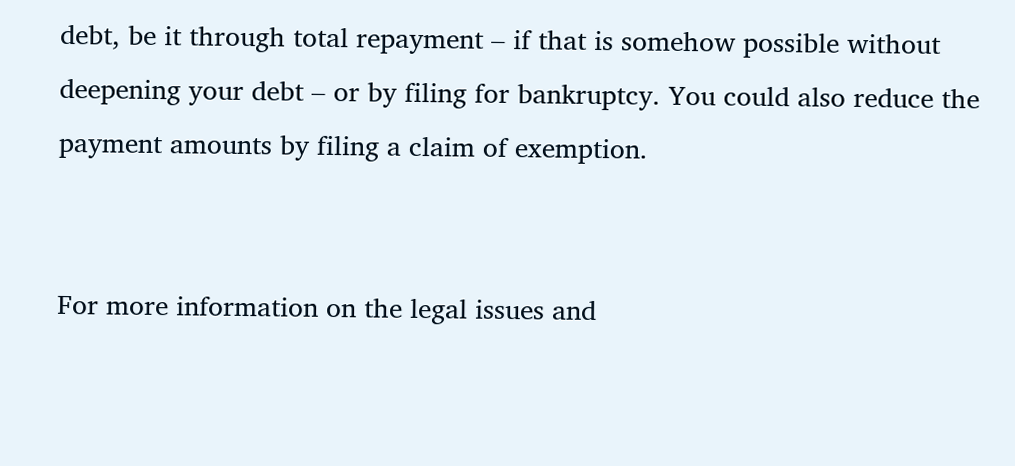debt, be it through total repayment – if that is somehow possible without deepening your debt – or by filing for bankruptcy. You could also reduce the payment amounts by filing a claim of exemption.


For more information on the legal issues and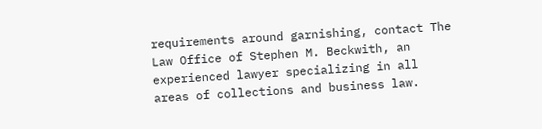requirements around garnishing, contact The Law Office of Stephen M. Beckwith, an experienced lawyer specializing in all areas of collections and business law.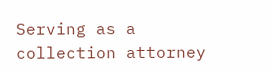Serving as a collection attorney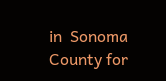in  Sonoma County for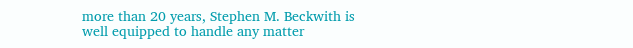more than 20 years, Stephen M. Beckwith is well equipped to handle any matter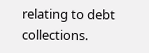relating to debt collections.